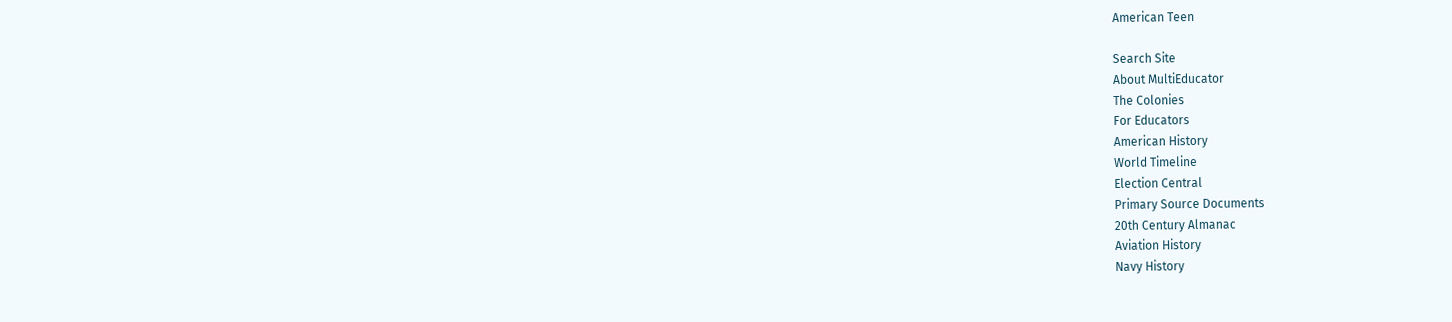American Teen

Search Site
About MultiEducator
The Colonies
For Educators
American History
World Timeline
Election Central
Primary Source Documents
20th Century Almanac
Aviation History
Navy History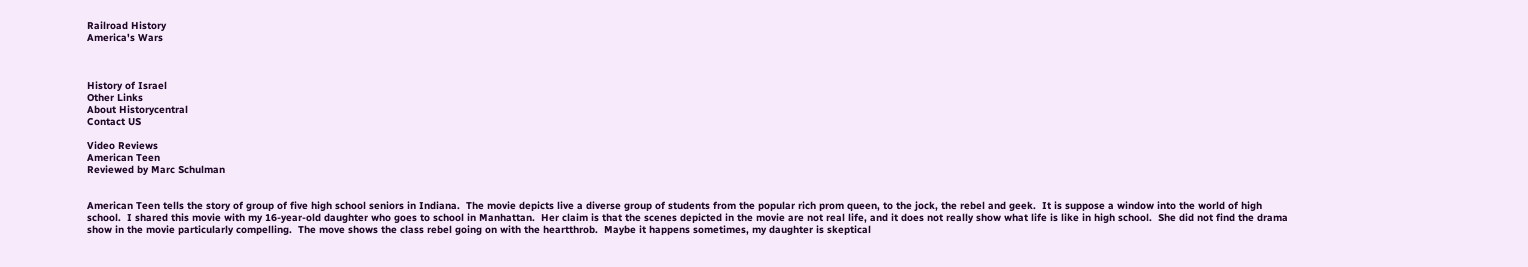Railroad History
America's Wars



History of Israel
Other Links
About Historycentral
Contact US

Video Reviews
American Teen
Reviewed by Marc Schulman


American Teen tells the story of group of five high school seniors in Indiana.  The movie depicts live a diverse group of students from the popular rich prom queen, to the jock, the rebel and geek.  It is suppose a window into the world of high school.  I shared this movie with my 16-year-old daughter who goes to school in Manhattan.  Her claim is that the scenes depicted in the movie are not real life, and it does not really show what life is like in high school.  She did not find the drama show in the movie particularly compelling.  The move shows the class rebel going on with the heartthrob.  Maybe it happens sometimes, my daughter is skeptical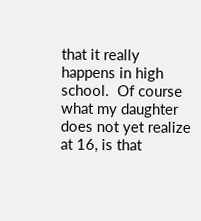that it really happens in high school.  Of course what my daughter does not yet realize at 16, is that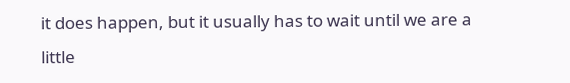it does happen, but it usually has to wait until we are a little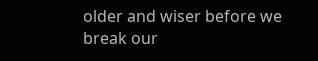older and wiser before we break our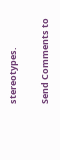stereotypes.

Send Comments to